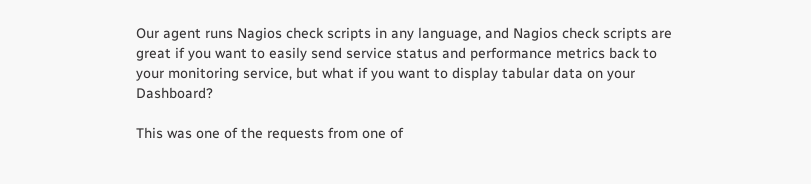Our agent runs Nagios check scripts in any language, and Nagios check scripts are great if you want to easily send service status and performance metrics back to your monitoring service, but what if you want to display tabular data on your Dashboard?

This was one of the requests from one of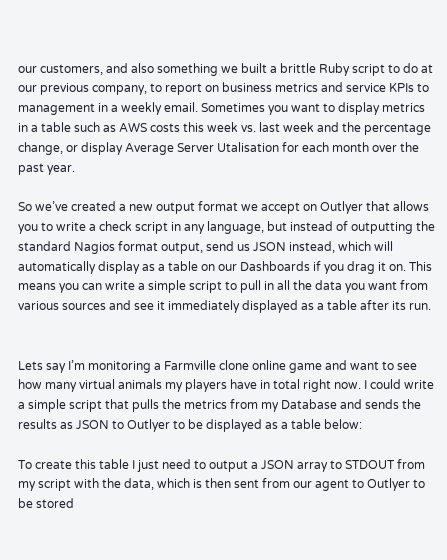our customers, and also something we built a brittle Ruby script to do at our previous company, to report on business metrics and service KPIs to management in a weekly email. Sometimes you want to display metrics in a table such as AWS costs this week vs. last week and the percentage change, or display Average Server Utalisation for each month over the past year.

So we’ve created a new output format we accept on Outlyer that allows you to write a check script in any language, but instead of outputting the standard Nagios format output, send us JSON instead, which will automatically display as a table on our Dashboards if you drag it on. This means you can write a simple script to pull in all the data you want from various sources and see it immediately displayed as a table after its run.


Lets say I’m monitoring a Farmville clone online game and want to see how many virtual animals my players have in total right now. I could write a simple script that pulls the metrics from my Database and sends the results as JSON to Outlyer to be displayed as a table below:

To create this table I just need to output a JSON array to STDOUT from my script with the data, which is then sent from our agent to Outlyer to be stored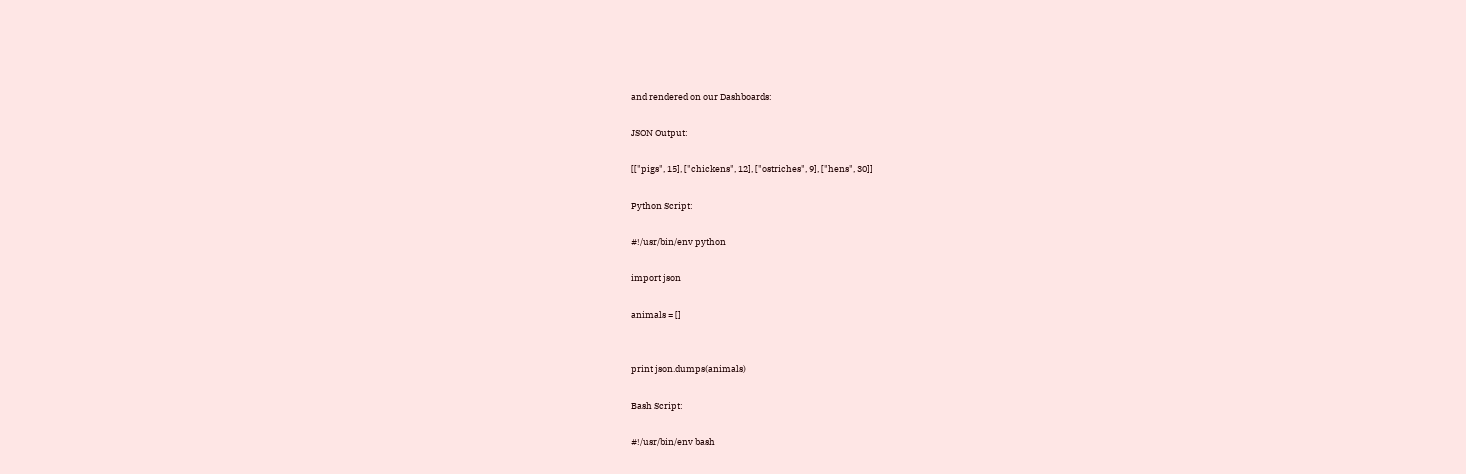and rendered on our Dashboards:

JSON Output:

[["pigs", 15], ["chickens", 12], ["ostriches", 9], ["hens", 30]]

Python Script:

#!/usr/bin/env python

import json

animals = []


print json.dumps(animals)

Bash Script:

#!/usr/bin/env bash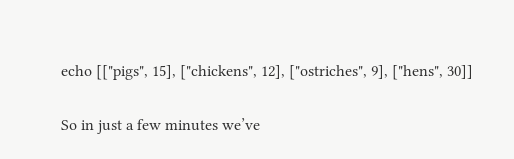echo [["pigs", 15], ["chickens", 12], ["ostriches", 9], ["hens", 30]]


So in just a few minutes we’ve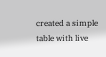created a simple table with live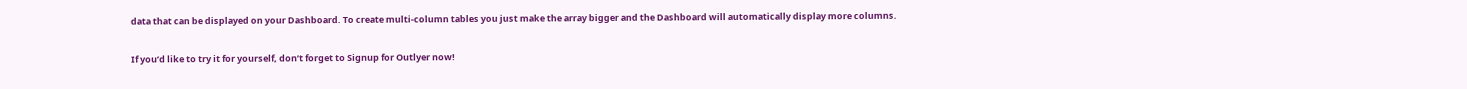data that can be displayed on your Dashboard. To create multi-column tables you just make the array bigger and the Dashboard will automatically display more columns.

If you’d like to try it for yourself, don’t forget to Signup for Outlyer now!